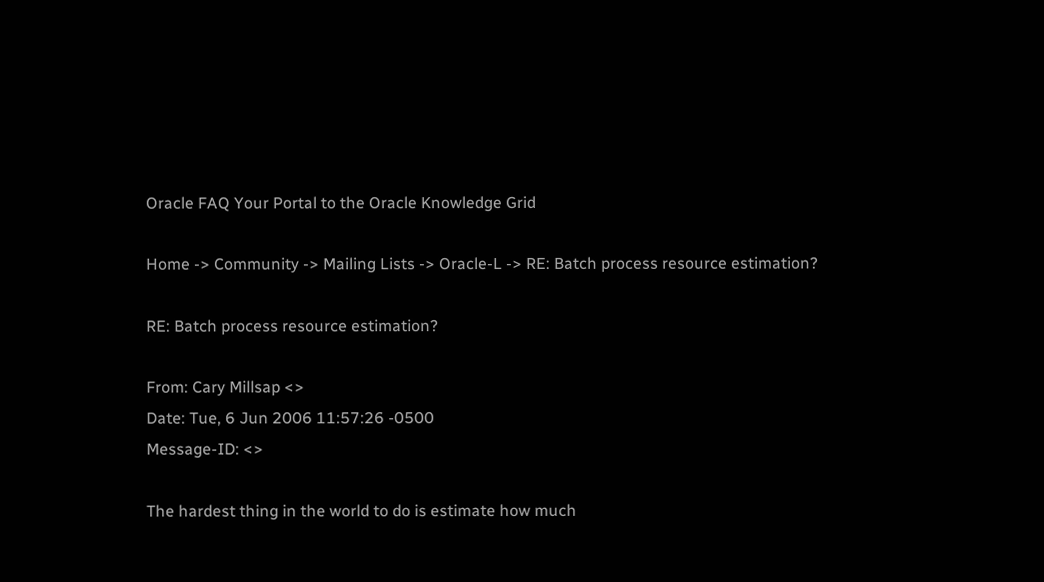Oracle FAQ Your Portal to the Oracle Knowledge Grid

Home -> Community -> Mailing Lists -> Oracle-L -> RE: Batch process resource estimation?

RE: Batch process resource estimation?

From: Cary Millsap <>
Date: Tue, 6 Jun 2006 11:57:26 -0500
Message-ID: <>

The hardest thing in the world to do is estimate how much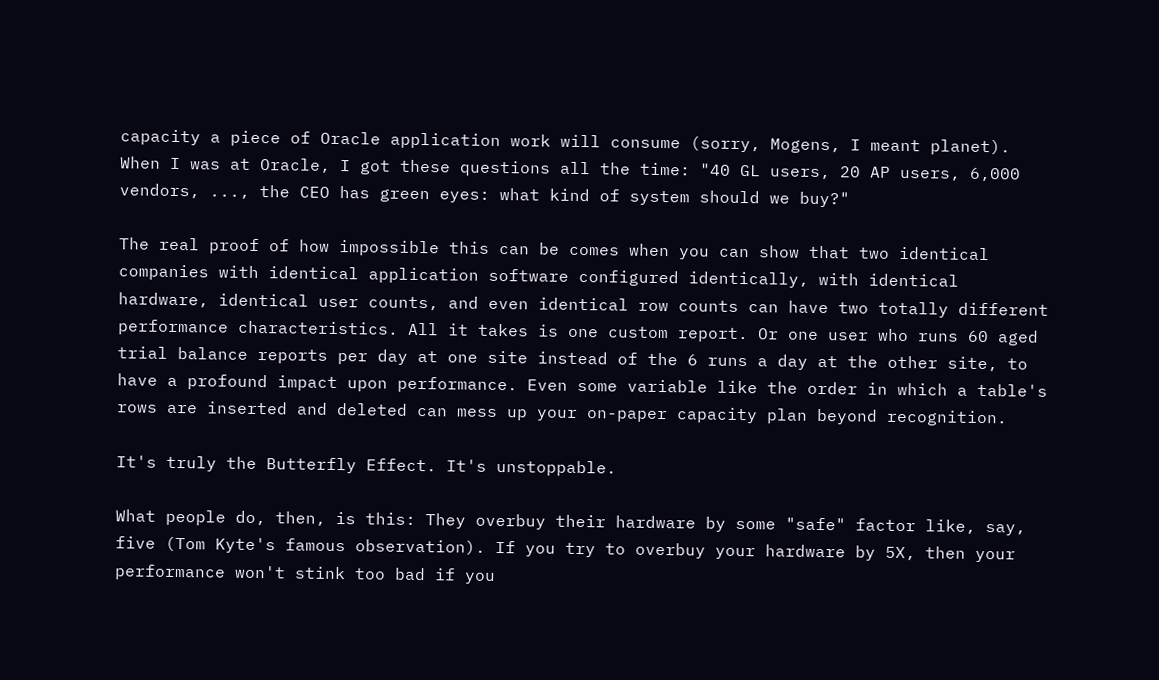capacity a piece of Oracle application work will consume (sorry, Mogens, I meant planet). When I was at Oracle, I got these questions all the time: "40 GL users, 20 AP users, 6,000 vendors, ..., the CEO has green eyes: what kind of system should we buy?"

The real proof of how impossible this can be comes when you can show that two identical companies with identical application software configured identically, with identical hardware, identical user counts, and even identical row counts can have two totally different performance characteristics. All it takes is one custom report. Or one user who runs 60 aged trial balance reports per day at one site instead of the 6 runs a day at the other site, to have a profound impact upon performance. Even some variable like the order in which a table's rows are inserted and deleted can mess up your on-paper capacity plan beyond recognition.

It's truly the Butterfly Effect. It's unstoppable.

What people do, then, is this: They overbuy their hardware by some "safe" factor like, say, five (Tom Kyte's famous observation). If you try to overbuy your hardware by 5X, then your performance won't stink too bad if you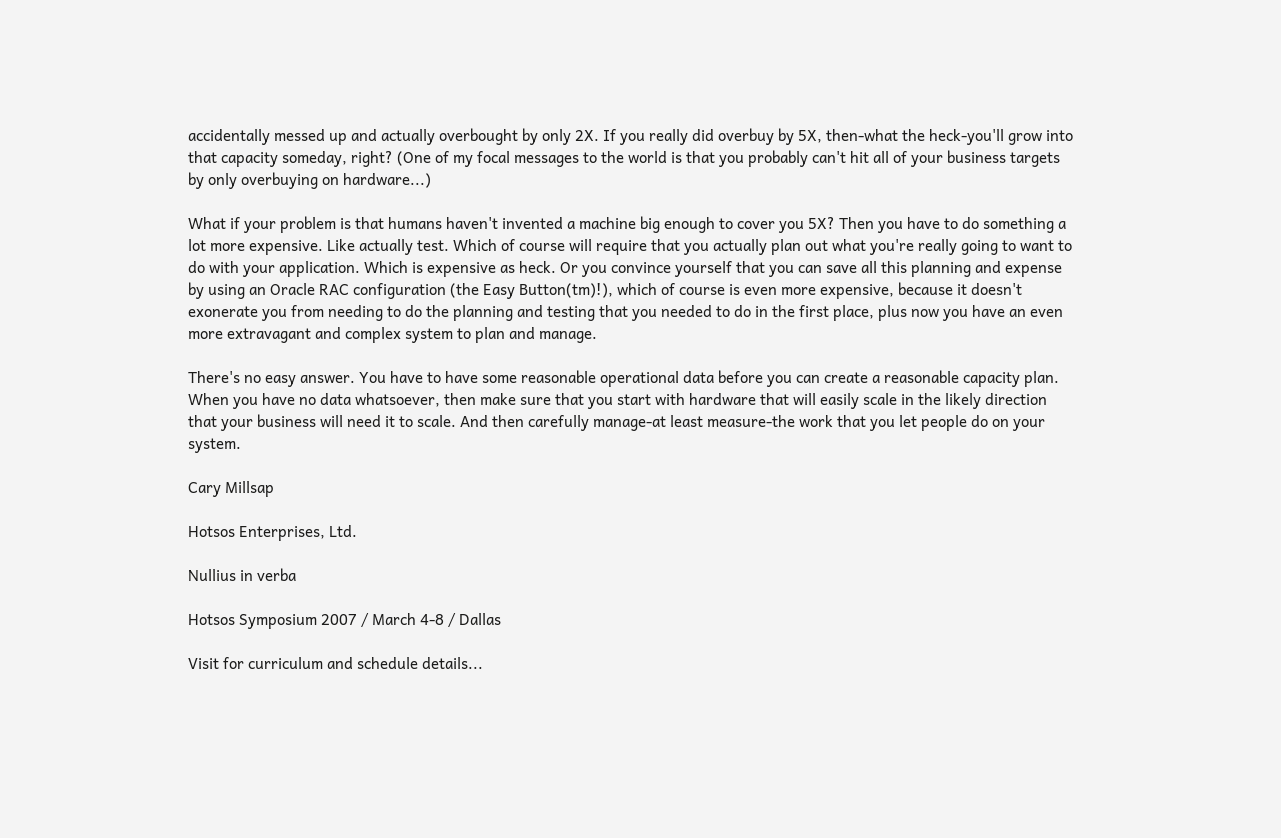accidentally messed up and actually overbought by only 2X. If you really did overbuy by 5X, then-what the heck-you'll grow into that capacity someday, right? (One of my focal messages to the world is that you probably can't hit all of your business targets by only overbuying on hardware...)

What if your problem is that humans haven't invented a machine big enough to cover you 5X? Then you have to do something a lot more expensive. Like actually test. Which of course will require that you actually plan out what you're really going to want to do with your application. Which is expensive as heck. Or you convince yourself that you can save all this planning and expense by using an Oracle RAC configuration (the Easy Button(tm)!), which of course is even more expensive, because it doesn't exonerate you from needing to do the planning and testing that you needed to do in the first place, plus now you have an even more extravagant and complex system to plan and manage.

There's no easy answer. You have to have some reasonable operational data before you can create a reasonable capacity plan. When you have no data whatsoever, then make sure that you start with hardware that will easily scale in the likely direction that your business will need it to scale. And then carefully manage-at least measure-the work that you let people do on your system.

Cary Millsap

Hotsos Enterprises, Ltd.

Nullius in verba

Hotsos Symposium 2007 / March 4-8 / Dallas

Visit for curriculum and schedule details...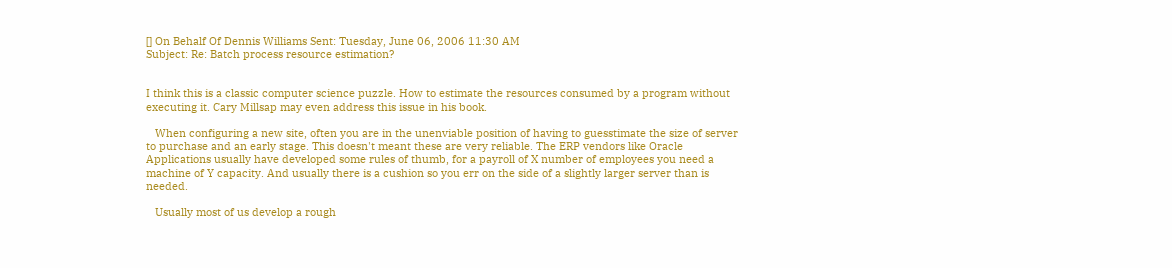[] On Behalf Of Dennis Williams Sent: Tuesday, June 06, 2006 11:30 AM
Subject: Re: Batch process resource estimation?


I think this is a classic computer science puzzle. How to estimate the resources consumed by a program without executing it. Cary Millsap may even address this issue in his book.

   When configuring a new site, often you are in the unenviable position of having to guesstimate the size of server to purchase and an early stage. This doesn't meant these are very reliable. The ERP vendors like Oracle Applications usually have developed some rules of thumb, for a payroll of X number of employees you need a machine of Y capacity. And usually there is a cushion so you err on the side of a slightly larger server than is needed.

   Usually most of us develop a rough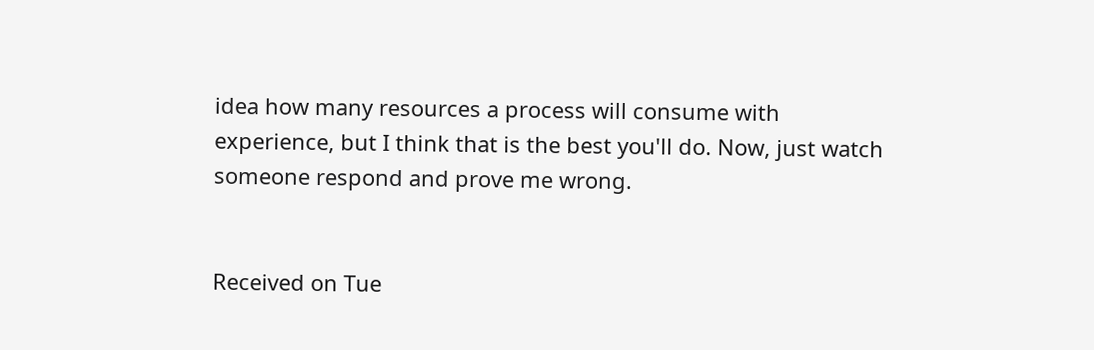idea how many resources a process will consume with experience, but I think that is the best you'll do. Now, just watch someone respond and prove me wrong.


Received on Tue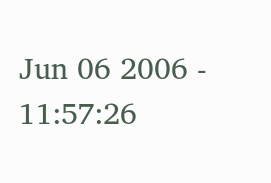Jun 06 2006 - 11:57:26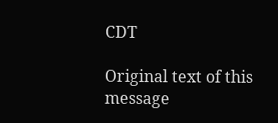CDT

Original text of this message